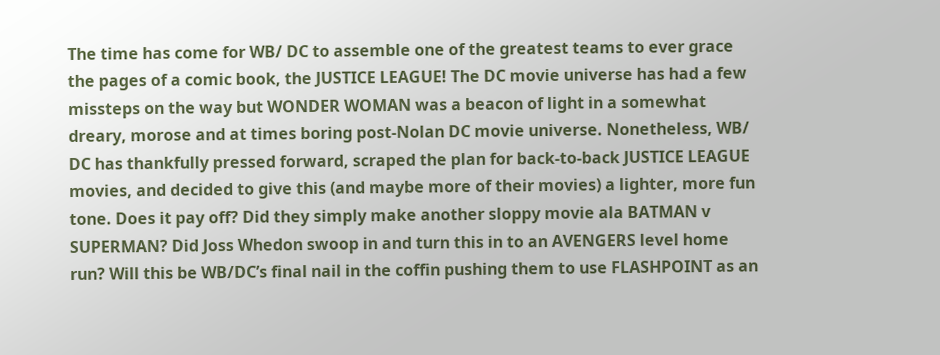The time has come for WB/ DC to assemble one of the greatest teams to ever grace the pages of a comic book, the JUSTICE LEAGUE! The DC movie universe has had a few missteps on the way but WONDER WOMAN was a beacon of light in a somewhat dreary, morose and at times boring post-Nolan DC movie universe. Nonetheless, WB/ DC has thankfully pressed forward, scraped the plan for back-to-back JUSTICE LEAGUE movies, and decided to give this (and maybe more of their movies) a lighter, more fun tone. Does it pay off? Did they simply make another sloppy movie ala BATMAN v SUPERMAN? Did Joss Whedon swoop in and turn this in to an AVENGERS level home run? Will this be WB/DC’s final nail in the coffin pushing them to use FLASHPOINT as an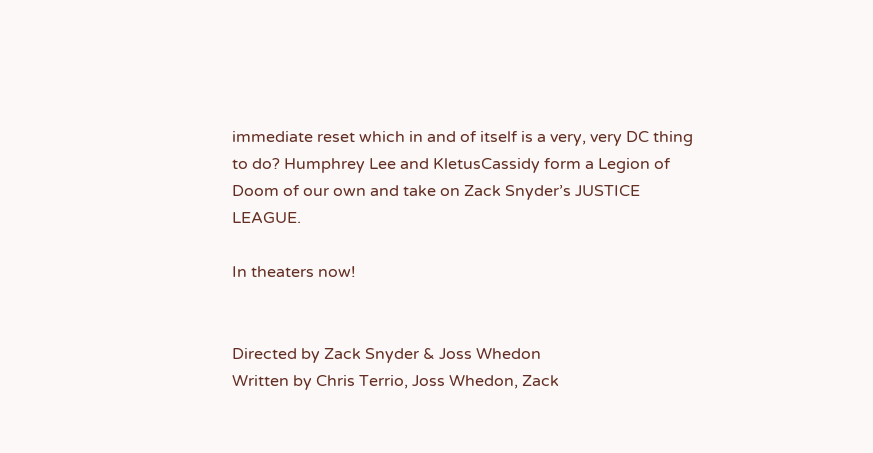immediate reset which in and of itself is a very, very DC thing to do? Humphrey Lee and KletusCassidy form a Legion of Doom of our own and take on Zack Snyder’s JUSTICE LEAGUE.

In theaters now!


Directed by Zack Snyder & Joss Whedon
Written by Chris Terrio, Joss Whedon, Zack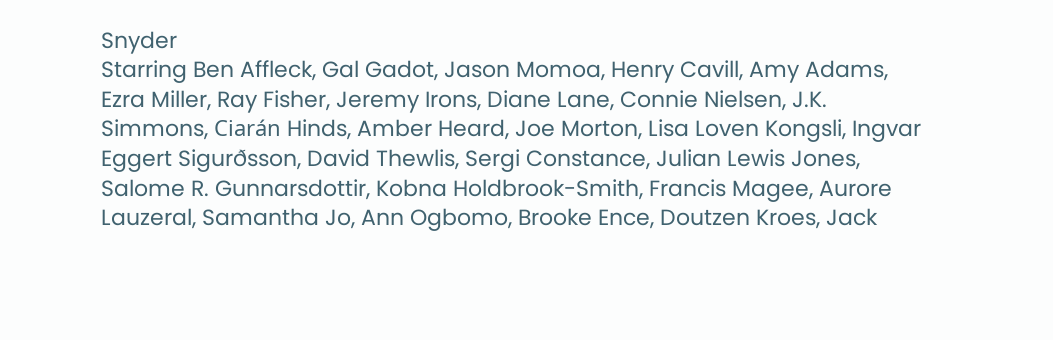Snyder
Starring Ben Affleck, Gal Gadot, Jason Momoa, Henry Cavill, Amy Adams, Ezra Miller, Ray Fisher, Jeremy Irons, Diane Lane, Connie Nielsen, J.K. Simmons, Ciarán Hinds, Amber Heard, Joe Morton, Lisa Loven Kongsli, Ingvar Eggert Sigurðsson, David Thewlis, Sergi Constance, Julian Lewis Jones, Salome R. Gunnarsdottir, Kobna Holdbrook-Smith, Francis Magee, Aurore Lauzeral, Samantha Jo, Ann Ogbomo, Brooke Ence, Doutzen Kroes, Jack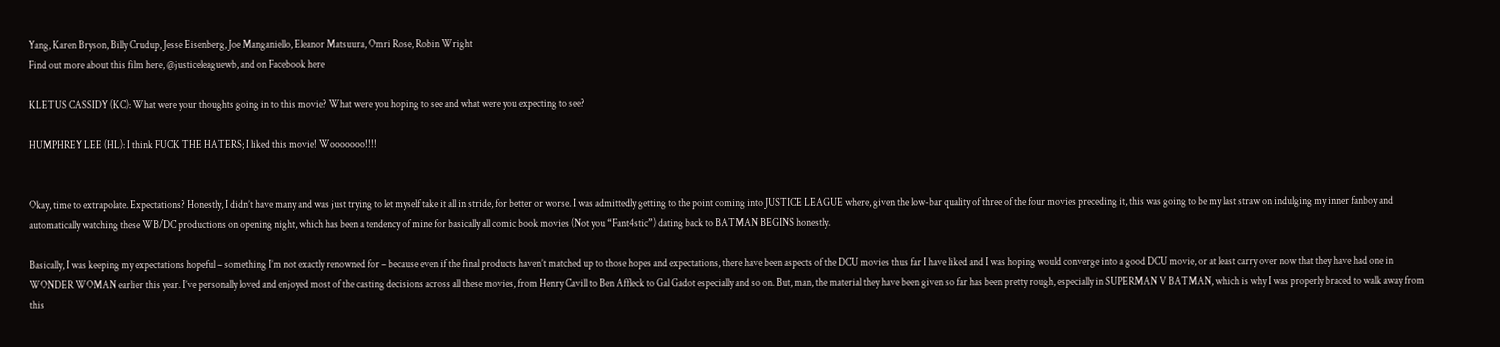Yang, Karen Bryson, Billy Crudup, Jesse Eisenberg, Joe Manganiello, Eleanor Matsuura, Omri Rose, Robin Wright
Find out more about this film here, @justiceleaguewb, and on Facebook here

KLETUS CASSIDY (KC): What were your thoughts going in to this movie? What were you hoping to see and what were you expecting to see?

HUMPHREY LEE (HL): I think FUCK THE HATERS; I liked this movie! Wooooooo!!!!


Okay, time to extrapolate. Expectations? Honestly, I didn’t have many and was just trying to let myself take it all in stride, for better or worse. I was admittedly getting to the point coming into JUSTICE LEAGUE where, given the low-bar quality of three of the four movies preceding it, this was going to be my last straw on indulging my inner fanboy and automatically watching these WB/DC productions on opening night, which has been a tendency of mine for basically all comic book movies (Not you “Fant4stic”) dating back to BATMAN BEGINS honestly.

Basically, I was keeping my expectations hopeful – something I’m not exactly renowned for – because even if the final products haven’t matched up to those hopes and expectations, there have been aspects of the DCU movies thus far I have liked and I was hoping would converge into a good DCU movie, or at least carry over now that they have had one in WONDER WOMAN earlier this year. I’ve personally loved and enjoyed most of the casting decisions across all these movies, from Henry Cavill to Ben Affleck to Gal Gadot especially and so on. But, man, the material they have been given so far has been pretty rough, especially in SUPERMAN V BATMAN, which is why I was properly braced to walk away from this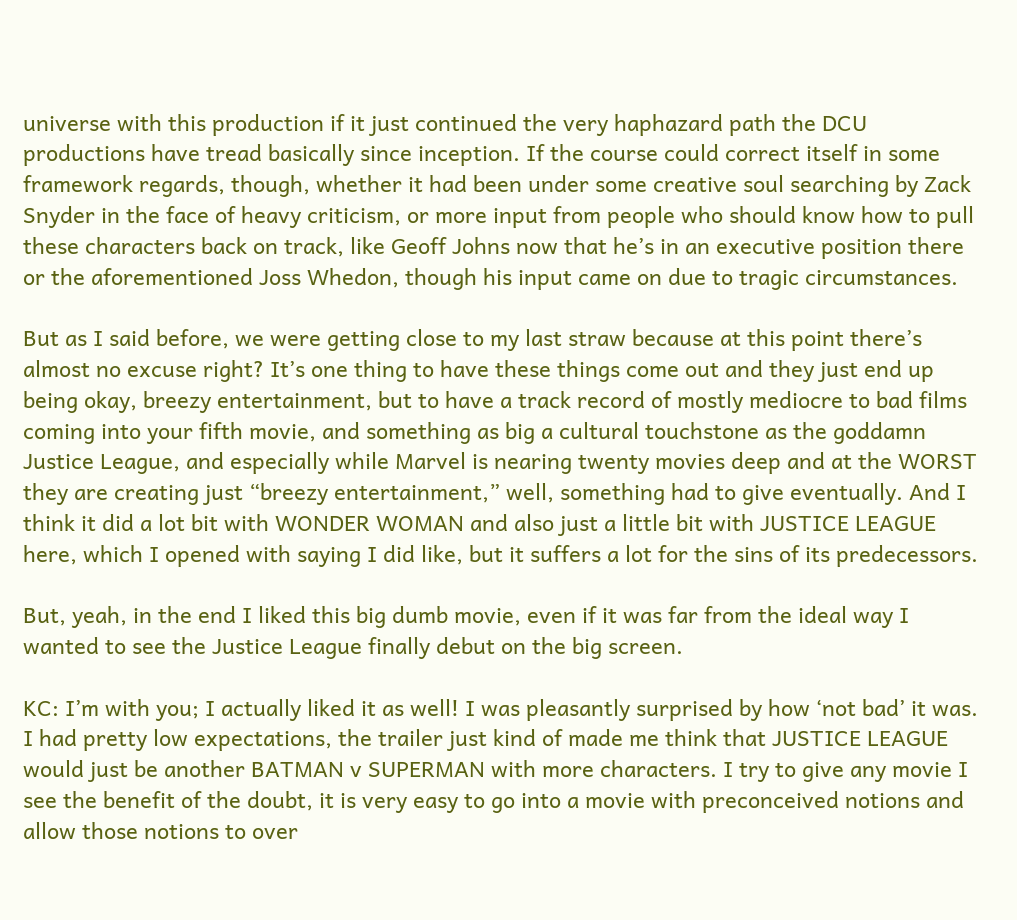universe with this production if it just continued the very haphazard path the DCU productions have tread basically since inception. If the course could correct itself in some framework regards, though, whether it had been under some creative soul searching by Zack Snyder in the face of heavy criticism, or more input from people who should know how to pull these characters back on track, like Geoff Johns now that he’s in an executive position there or the aforementioned Joss Whedon, though his input came on due to tragic circumstances.

But as I said before, we were getting close to my last straw because at this point there’s almost no excuse right? It’s one thing to have these things come out and they just end up being okay, breezy entertainment, but to have a track record of mostly mediocre to bad films coming into your fifth movie, and something as big a cultural touchstone as the goddamn Justice League, and especially while Marvel is nearing twenty movies deep and at the WORST they are creating just “breezy entertainment,” well, something had to give eventually. And I think it did a lot bit with WONDER WOMAN and also just a little bit with JUSTICE LEAGUE here, which I opened with saying I did like, but it suffers a lot for the sins of its predecessors.

But, yeah, in the end I liked this big dumb movie, even if it was far from the ideal way I wanted to see the Justice League finally debut on the big screen.

KC: I’m with you; I actually liked it as well! I was pleasantly surprised by how ‘not bad’ it was. I had pretty low expectations, the trailer just kind of made me think that JUSTICE LEAGUE would just be another BATMAN v SUPERMAN with more characters. I try to give any movie I see the benefit of the doubt, it is very easy to go into a movie with preconceived notions and allow those notions to over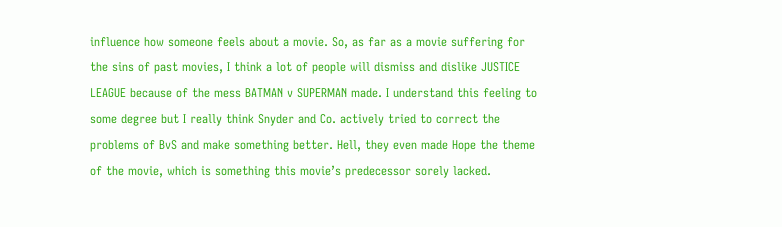influence how someone feels about a movie. So, as far as a movie suffering for the sins of past movies, I think a lot of people will dismiss and dislike JUSTICE LEAGUE because of the mess BATMAN v SUPERMAN made. I understand this feeling to some degree but I really think Snyder and Co. actively tried to correct the problems of BvS and make something better. Hell, they even made Hope the theme of the movie, which is something this movie’s predecessor sorely lacked.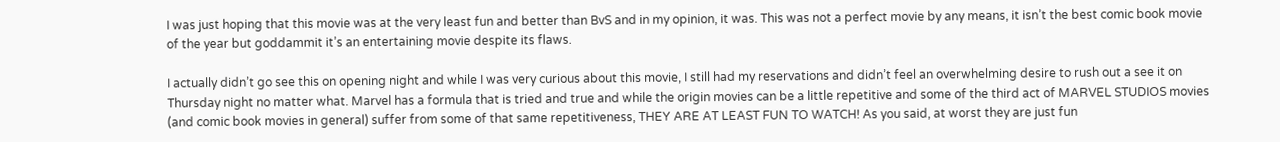I was just hoping that this movie was at the very least fun and better than BvS and in my opinion, it was. This was not a perfect movie by any means, it isn’t the best comic book movie of the year but goddammit it’s an entertaining movie despite its flaws.

I actually didn’t go see this on opening night and while I was very curious about this movie, I still had my reservations and didn’t feel an overwhelming desire to rush out a see it on Thursday night no matter what. Marvel has a formula that is tried and true and while the origin movies can be a little repetitive and some of the third act of MARVEL STUDIOS movies (and comic book movies in general) suffer from some of that same repetitiveness, THEY ARE AT LEAST FUN TO WATCH! As you said, at worst they are just fun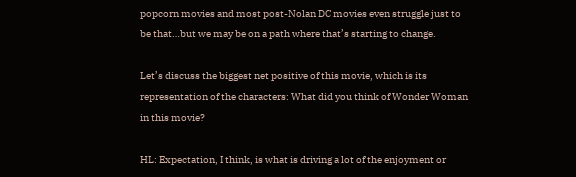popcorn movies and most post-Nolan DC movies even struggle just to be that…but we may be on a path where that’s starting to change.

Let’s discuss the biggest net positive of this movie, which is its representation of the characters: What did you think of Wonder Woman in this movie?

HL: Expectation, I think, is what is driving a lot of the enjoyment or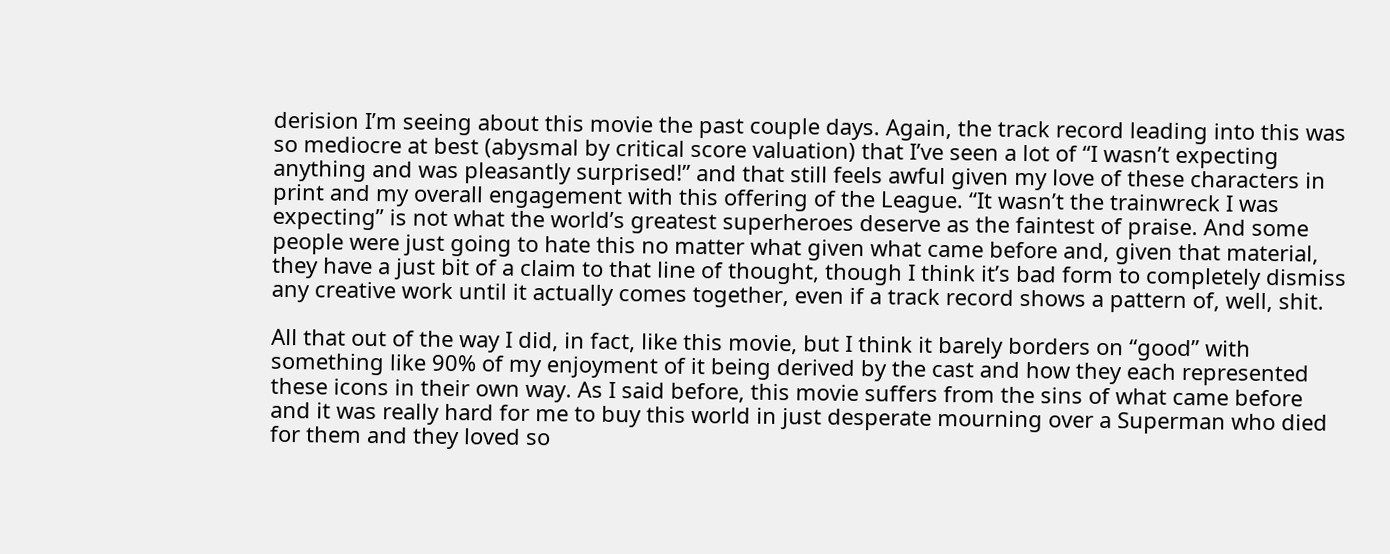derision I’m seeing about this movie the past couple days. Again, the track record leading into this was so mediocre at best (abysmal by critical score valuation) that I’ve seen a lot of “I wasn’t expecting anything and was pleasantly surprised!” and that still feels awful given my love of these characters in print and my overall engagement with this offering of the League. “It wasn’t the trainwreck I was expecting” is not what the world’s greatest superheroes deserve as the faintest of praise. And some people were just going to hate this no matter what given what came before and, given that material, they have a just bit of a claim to that line of thought, though I think it’s bad form to completely dismiss any creative work until it actually comes together, even if a track record shows a pattern of, well, shit.

All that out of the way I did, in fact, like this movie, but I think it barely borders on “good” with something like 90% of my enjoyment of it being derived by the cast and how they each represented these icons in their own way. As I said before, this movie suffers from the sins of what came before and it was really hard for me to buy this world in just desperate mourning over a Superman who died for them and they loved so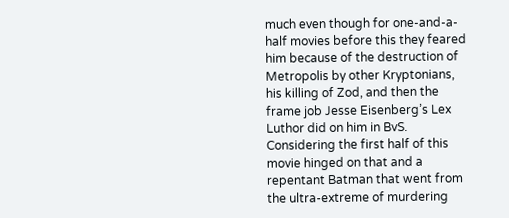much even though for one-and-a-half movies before this they feared him because of the destruction of Metropolis by other Kryptonians, his killing of Zod, and then the frame job Jesse Eisenberg’s Lex Luthor did on him in BvS. Considering the first half of this movie hinged on that and a repentant Batman that went from the ultra-extreme of murdering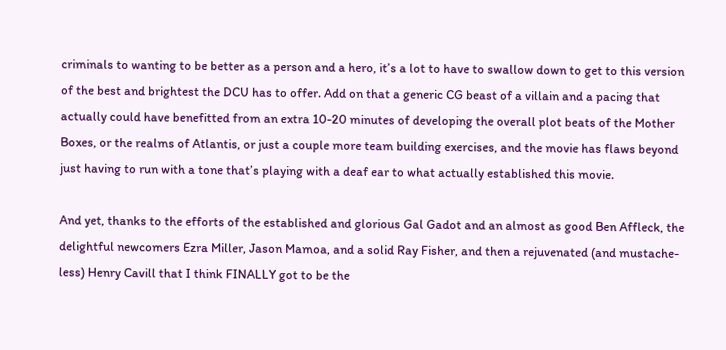criminals to wanting to be better as a person and a hero, it’s a lot to have to swallow down to get to this version of the best and brightest the DCU has to offer. Add on that a generic CG beast of a villain and a pacing that actually could have benefitted from an extra 10-20 minutes of developing the overall plot beats of the Mother Boxes, or the realms of Atlantis, or just a couple more team building exercises, and the movie has flaws beyond just having to run with a tone that’s playing with a deaf ear to what actually established this movie.

And yet, thanks to the efforts of the established and glorious Gal Gadot and an almost as good Ben Affleck, the delightful newcomers Ezra Miller, Jason Mamoa, and a solid Ray Fisher, and then a rejuvenated (and mustache-less) Henry Cavill that I think FINALLY got to be the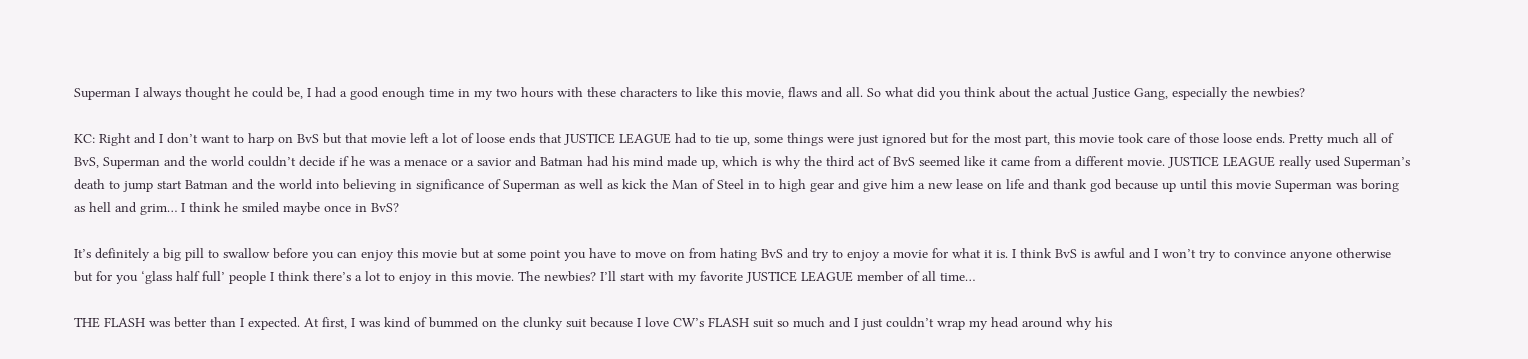Superman I always thought he could be, I had a good enough time in my two hours with these characters to like this movie, flaws and all. So what did you think about the actual Justice Gang, especially the newbies?

KC: Right and I don’t want to harp on BvS but that movie left a lot of loose ends that JUSTICE LEAGUE had to tie up, some things were just ignored but for the most part, this movie took care of those loose ends. Pretty much all of BvS, Superman and the world couldn’t decide if he was a menace or a savior and Batman had his mind made up, which is why the third act of BvS seemed like it came from a different movie. JUSTICE LEAGUE really used Superman’s death to jump start Batman and the world into believing in significance of Superman as well as kick the Man of Steel in to high gear and give him a new lease on life and thank god because up until this movie Superman was boring as hell and grim… I think he smiled maybe once in BvS?

It’s definitely a big pill to swallow before you can enjoy this movie but at some point you have to move on from hating BvS and try to enjoy a movie for what it is. I think BvS is awful and I won’t try to convince anyone otherwise but for you ‘glass half full’ people I think there’s a lot to enjoy in this movie. The newbies? I’ll start with my favorite JUSTICE LEAGUE member of all time…

THE FLASH was better than I expected. At first, I was kind of bummed on the clunky suit because I love CW’s FLASH suit so much and I just couldn’t wrap my head around why his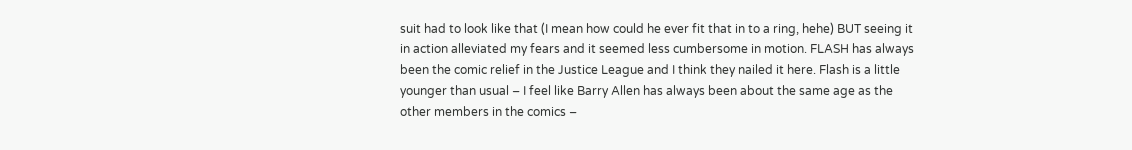suit had to look like that (I mean how could he ever fit that in to a ring, hehe) BUT seeing it in action alleviated my fears and it seemed less cumbersome in motion. FLASH has always been the comic relief in the Justice League and I think they nailed it here. Flash is a little younger than usual – I feel like Barry Allen has always been about the same age as the other members in the comics –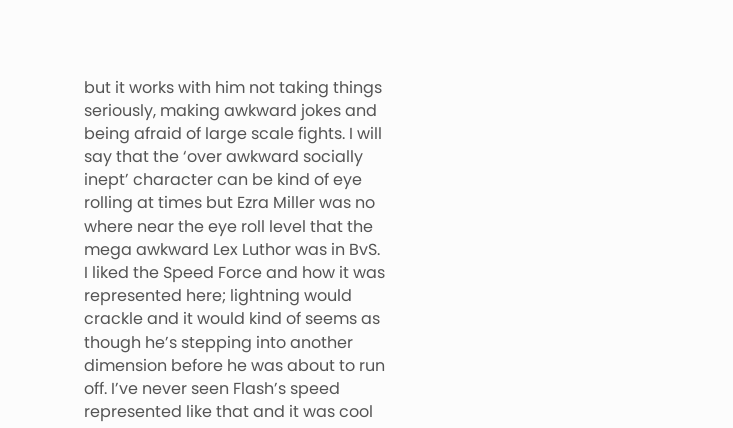but it works with him not taking things seriously, making awkward jokes and being afraid of large scale fights. I will say that the ‘over awkward socially inept’ character can be kind of eye rolling at times but Ezra Miller was no where near the eye roll level that the mega awkward Lex Luthor was in BvS. I liked the Speed Force and how it was represented here; lightning would crackle and it would kind of seems as though he’s stepping into another dimension before he was about to run off. I’ve never seen Flash’s speed represented like that and it was cool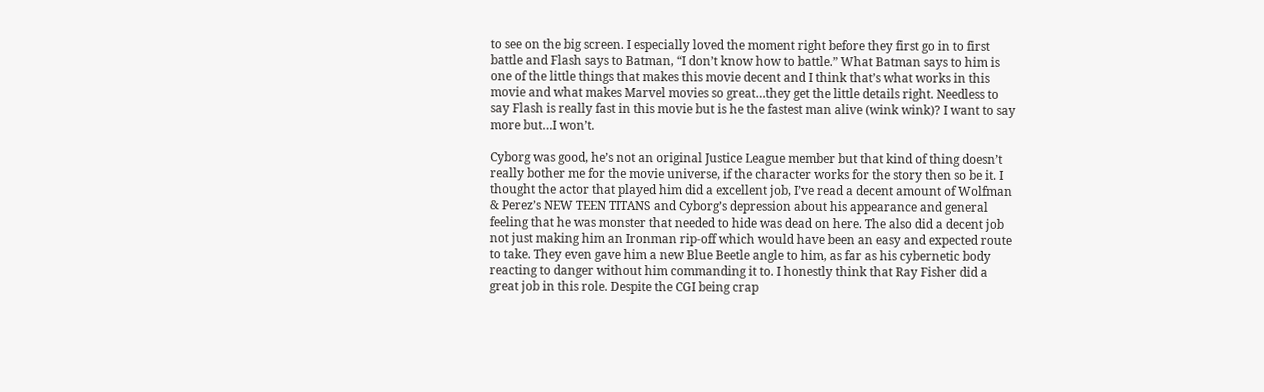to see on the big screen. I especially loved the moment right before they first go in to first battle and Flash says to Batman, “I don’t know how to battle.” What Batman says to him is one of the little things that makes this movie decent and I think that’s what works in this movie and what makes Marvel movies so great…they get the little details right. Needless to say Flash is really fast in this movie but is he the fastest man alive (wink wink)? I want to say more but…I won’t.

Cyborg was good, he’s not an original Justice League member but that kind of thing doesn’t really bother me for the movie universe, if the character works for the story then so be it. I thought the actor that played him did a excellent job, I’ve read a decent amount of Wolfman & Perez’s NEW TEEN TITANS and Cyborg’s depression about his appearance and general feeling that he was monster that needed to hide was dead on here. The also did a decent job not just making him an Ironman rip-off which would have been an easy and expected route to take. They even gave him a new Blue Beetle angle to him, as far as his cybernetic body reacting to danger without him commanding it to. I honestly think that Ray Fisher did a great job in this role. Despite the CGI being crap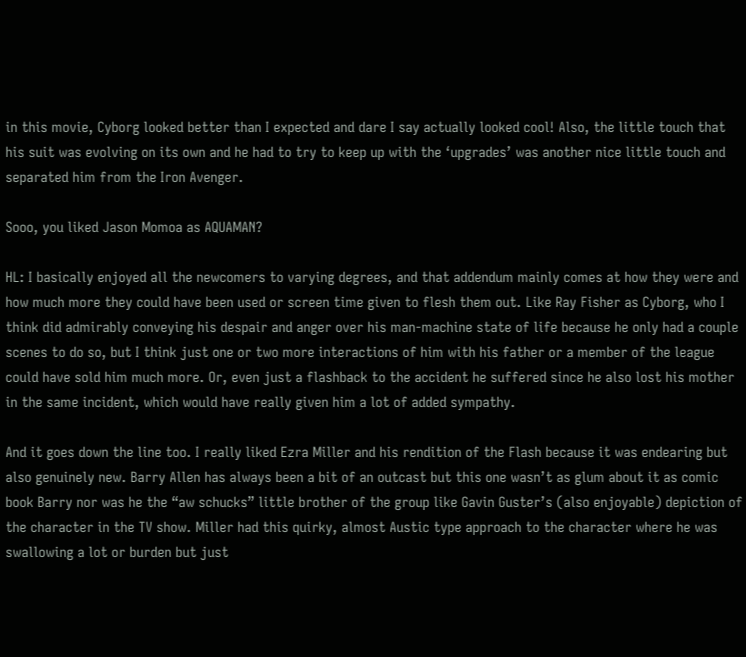in this movie, Cyborg looked better than I expected and dare I say actually looked cool! Also, the little touch that his suit was evolving on its own and he had to try to keep up with the ‘upgrades’ was another nice little touch and separated him from the Iron Avenger.

Sooo, you liked Jason Momoa as AQUAMAN?

HL: I basically enjoyed all the newcomers to varying degrees, and that addendum mainly comes at how they were and how much more they could have been used or screen time given to flesh them out. Like Ray Fisher as Cyborg, who I think did admirably conveying his despair and anger over his man-machine state of life because he only had a couple scenes to do so, but I think just one or two more interactions of him with his father or a member of the league could have sold him much more. Or, even just a flashback to the accident he suffered since he also lost his mother in the same incident, which would have really given him a lot of added sympathy.

And it goes down the line too. I really liked Ezra Miller and his rendition of the Flash because it was endearing but also genuinely new. Barry Allen has always been a bit of an outcast but this one wasn’t as glum about it as comic book Barry nor was he the “aw schucks” little brother of the group like Gavin Guster’s (also enjoyable) depiction of the character in the TV show. Miller had this quirky, almost Austic type approach to the character where he was swallowing a lot or burden but just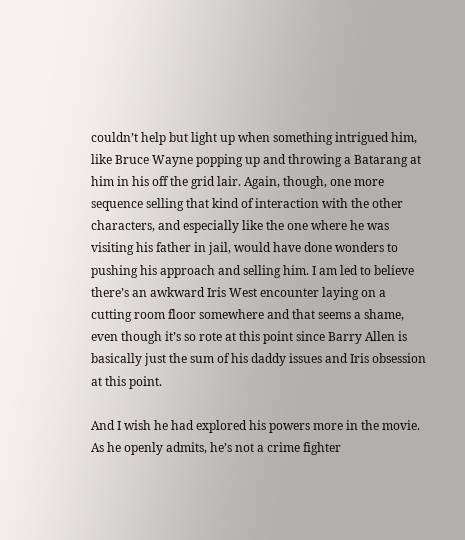couldn’t help but light up when something intrigued him, like Bruce Wayne popping up and throwing a Batarang at him in his off the grid lair. Again, though, one more sequence selling that kind of interaction with the other characters, and especially like the one where he was visiting his father in jail, would have done wonders to pushing his approach and selling him. I am led to believe there’s an awkward Iris West encounter laying on a cutting room floor somewhere and that seems a shame, even though it’s so rote at this point since Barry Allen is basically just the sum of his daddy issues and Iris obsession at this point.

And I wish he had explored his powers more in the movie. As he openly admits, he’s not a crime fighter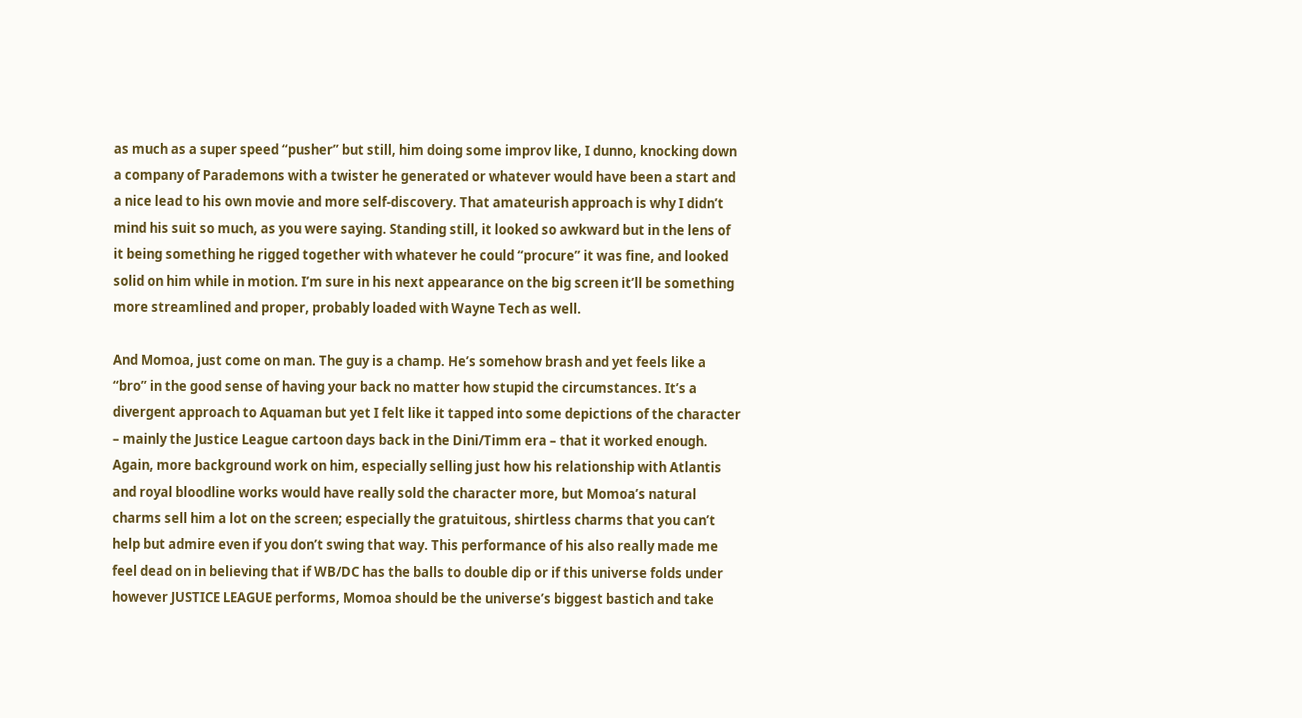as much as a super speed “pusher” but still, him doing some improv like, I dunno, knocking down a company of Parademons with a twister he generated or whatever would have been a start and a nice lead to his own movie and more self-discovery. That amateurish approach is why I didn’t mind his suit so much, as you were saying. Standing still, it looked so awkward but in the lens of it being something he rigged together with whatever he could “procure” it was fine, and looked solid on him while in motion. I’m sure in his next appearance on the big screen it’ll be something more streamlined and proper, probably loaded with Wayne Tech as well.

And Momoa, just come on man. The guy is a champ. He’s somehow brash and yet feels like a “bro” in the good sense of having your back no matter how stupid the circumstances. It’s a divergent approach to Aquaman but yet I felt like it tapped into some depictions of the character – mainly the Justice League cartoon days back in the Dini/Timm era – that it worked enough. Again, more background work on him, especially selling just how his relationship with Atlantis and royal bloodline works would have really sold the character more, but Momoa’s natural charms sell him a lot on the screen; especially the gratuitous, shirtless charms that you can’t help but admire even if you don’t swing that way. This performance of his also really made me feel dead on in believing that if WB/DC has the balls to double dip or if this universe folds under however JUSTICE LEAGUE performs, Momoa should be the universe’s biggest bastich and take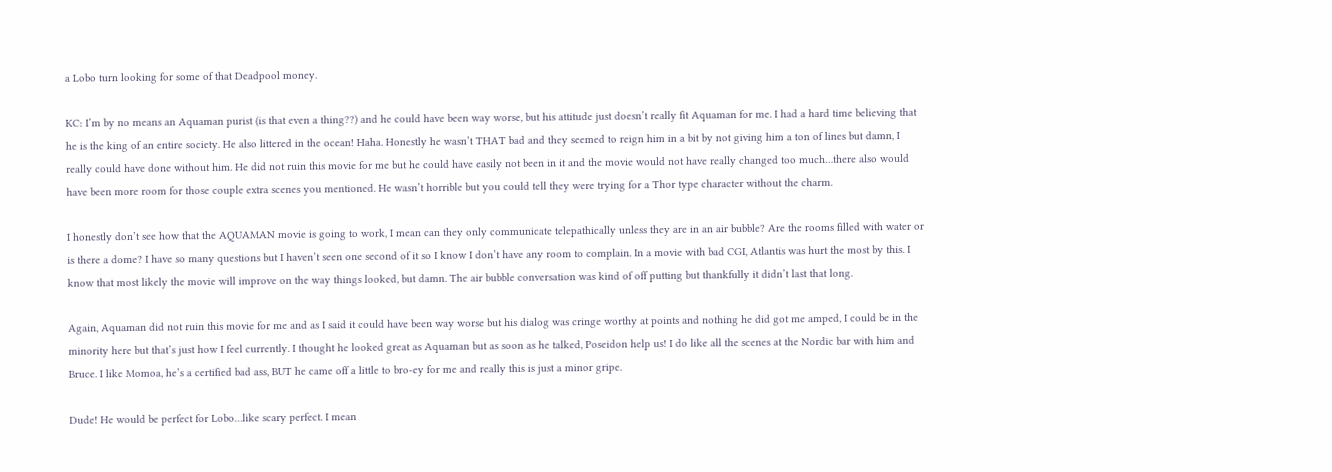a Lobo turn looking for some of that Deadpool money.

KC: I’m by no means an Aquaman purist (is that even a thing??) and he could have been way worse, but his attitude just doesn’t really fit Aquaman for me. I had a hard time believing that he is the king of an entire society. He also littered in the ocean! Haha. Honestly he wasn’t THAT bad and they seemed to reign him in a bit by not giving him a ton of lines but damn, I really could have done without him. He did not ruin this movie for me but he could have easily not been in it and the movie would not have really changed too much…there also would have been more room for those couple extra scenes you mentioned. He wasn’t horrible but you could tell they were trying for a Thor type character without the charm.

I honestly don’t see how that the AQUAMAN movie is going to work, I mean can they only communicate telepathically unless they are in an air bubble? Are the rooms filled with water or is there a dome? I have so many questions but I haven’t seen one second of it so I know I don’t have any room to complain. In a movie with bad CGI, Atlantis was hurt the most by this. I know that most likely the movie will improve on the way things looked, but damn. The air bubble conversation was kind of off putting but thankfully it didn’t last that long.

Again, Aquaman did not ruin this movie for me and as I said it could have been way worse but his dialog was cringe worthy at points and nothing he did got me amped, I could be in the minority here but that’s just how I feel currently. I thought he looked great as Aquaman but as soon as he talked, Poseidon help us! I do like all the scenes at the Nordic bar with him and Bruce. I like Momoa, he’s a certified bad ass, BUT he came off a little to bro-ey for me and really this is just a minor gripe.

Dude! He would be perfect for Lobo…like scary perfect. I mean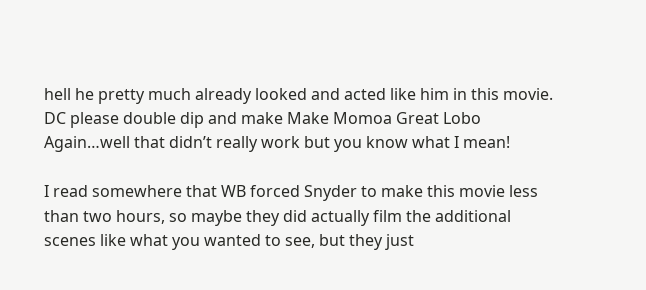hell he pretty much already looked and acted like him in this movie. DC please double dip and make Make Momoa Great Lobo Again…well that didn’t really work but you know what I mean!

I read somewhere that WB forced Snyder to make this movie less than two hours, so maybe they did actually film the additional scenes like what you wanted to see, but they just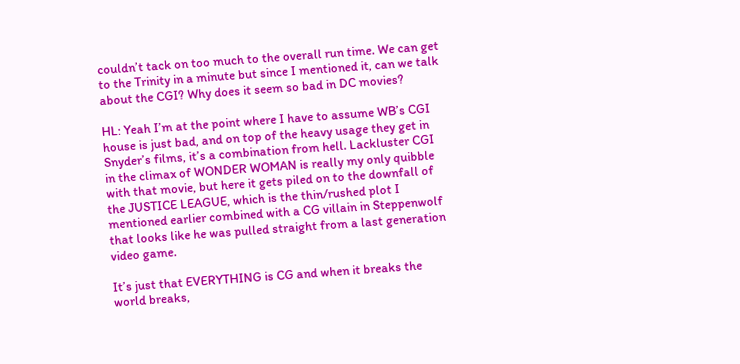couldn’t tack on too much to the overall run time. We can get to the Trinity in a minute but since I mentioned it, can we talk about the CGI? Why does it seem so bad in DC movies?

HL: Yeah I’m at the point where I have to assume WB’s CGI house is just bad, and on top of the heavy usage they get in Snyder’s films, it’s a combination from hell. Lackluster CGI in the climax of WONDER WOMAN is really my only quibble with that movie, but here it gets piled on to the downfall of the JUSTICE LEAGUE, which is the thin/rushed plot I mentioned earlier combined with a CG villain in Steppenwolf that looks like he was pulled straight from a last generation video game.

It’s just that EVERYTHING is CG and when it breaks the world breaks,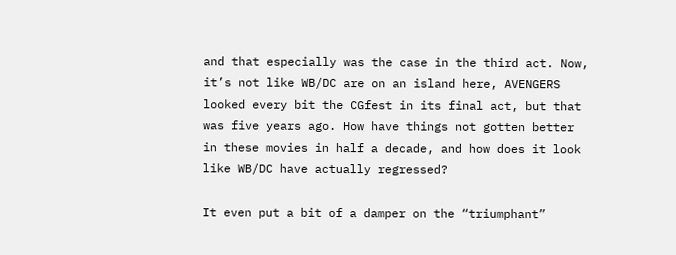and that especially was the case in the third act. Now, it’s not like WB/DC are on an island here, AVENGERS looked every bit the CGfest in its final act, but that was five years ago. How have things not gotten better in these movies in half a decade, and how does it look like WB/DC have actually regressed?

It even put a bit of a damper on the “triumphant”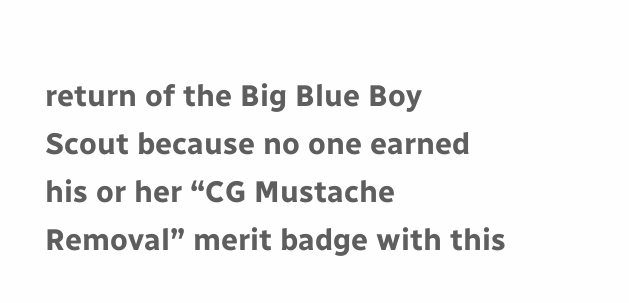return of the Big Blue Boy Scout because no one earned his or her “CG Mustache Removal” merit badge with this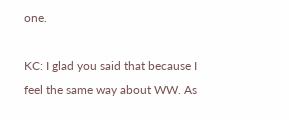one.

KC: I glad you said that because I feel the same way about WW. As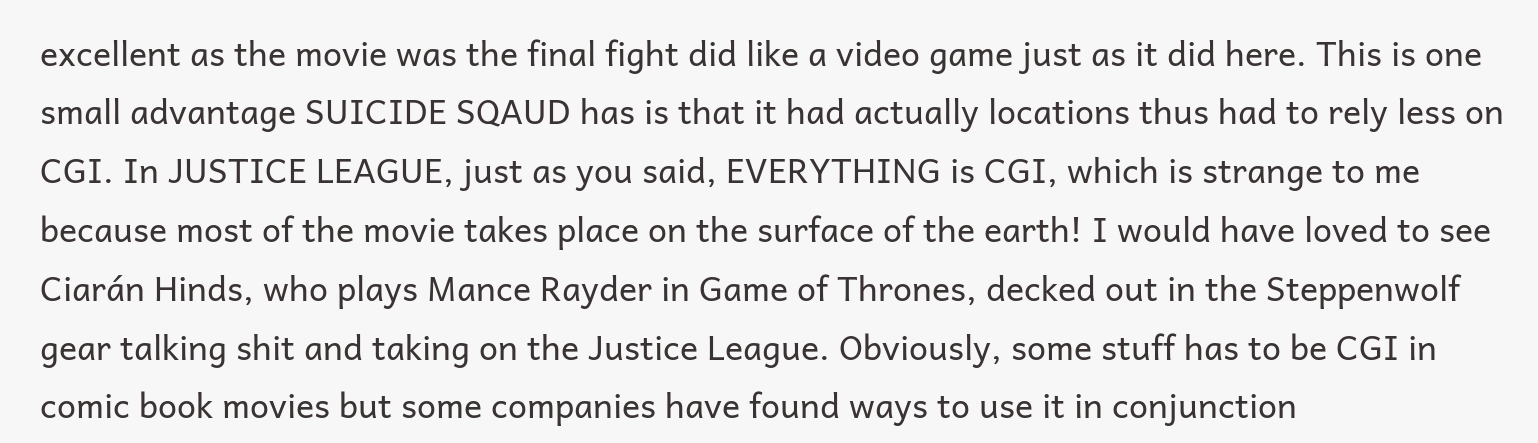excellent as the movie was the final fight did like a video game just as it did here. This is one small advantage SUICIDE SQAUD has is that it had actually locations thus had to rely less on CGI. In JUSTICE LEAGUE, just as you said, EVERYTHING is CGI, which is strange to me because most of the movie takes place on the surface of the earth! I would have loved to see Ciarán Hinds, who plays Mance Rayder in Game of Thrones, decked out in the Steppenwolf gear talking shit and taking on the Justice League. Obviously, some stuff has to be CGI in comic book movies but some companies have found ways to use it in conjunction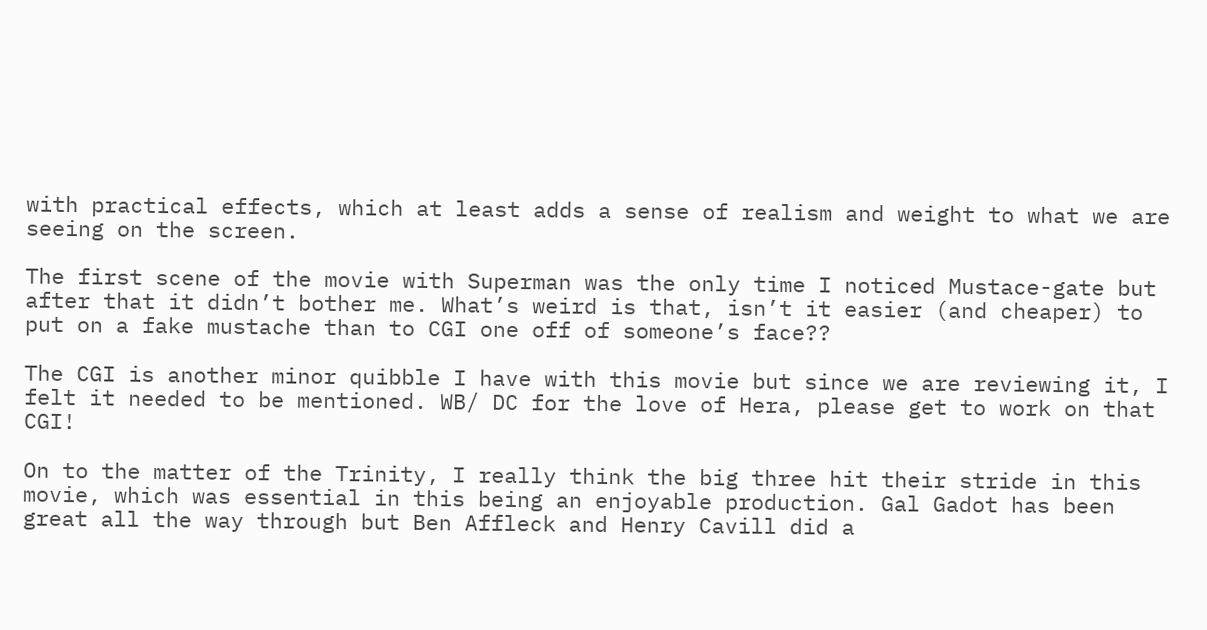with practical effects, which at least adds a sense of realism and weight to what we are seeing on the screen.

The first scene of the movie with Superman was the only time I noticed Mustace-gate but after that it didn’t bother me. What’s weird is that, isn’t it easier (and cheaper) to put on a fake mustache than to CGI one off of someone’s face??

The CGI is another minor quibble I have with this movie but since we are reviewing it, I felt it needed to be mentioned. WB/ DC for the love of Hera, please get to work on that CGI!

On to the matter of the Trinity, I really think the big three hit their stride in this movie, which was essential in this being an enjoyable production. Gal Gadot has been great all the way through but Ben Affleck and Henry Cavill did a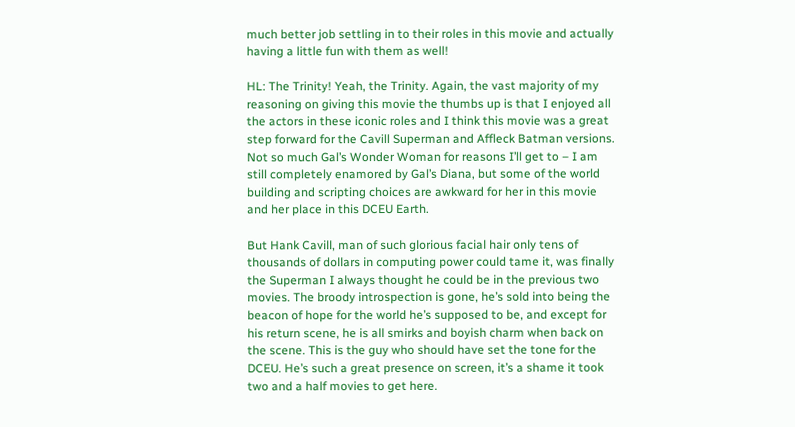much better job settling in to their roles in this movie and actually having a little fun with them as well!

HL: The Trinity! Yeah, the Trinity. Again, the vast majority of my reasoning on giving this movie the thumbs up is that I enjoyed all the actors in these iconic roles and I think this movie was a great step forward for the Cavill Superman and Affleck Batman versions. Not so much Gal’s Wonder Woman for reasons I’ll get to – I am still completely enamored by Gal’s Diana, but some of the world building and scripting choices are awkward for her in this movie and her place in this DCEU Earth.

But Hank Cavill, man of such glorious facial hair only tens of thousands of dollars in computing power could tame it, was finally the Superman I always thought he could be in the previous two movies. The broody introspection is gone, he’s sold into being the beacon of hope for the world he’s supposed to be, and except for his return scene, he is all smirks and boyish charm when back on the scene. This is the guy who should have set the tone for the DCEU. He’s such a great presence on screen, it’s a shame it took two and a half movies to get here.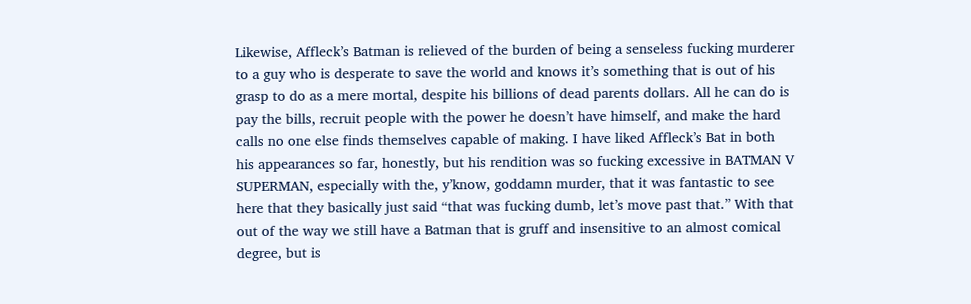Likewise, Affleck’s Batman is relieved of the burden of being a senseless fucking murderer to a guy who is desperate to save the world and knows it’s something that is out of his grasp to do as a mere mortal, despite his billions of dead parents dollars. All he can do is pay the bills, recruit people with the power he doesn’t have himself, and make the hard calls no one else finds themselves capable of making. I have liked Affleck’s Bat in both his appearances so far, honestly, but his rendition was so fucking excessive in BATMAN V SUPERMAN, especially with the, y’know, goddamn murder, that it was fantastic to see here that they basically just said “that was fucking dumb, let’s move past that.” With that out of the way we still have a Batman that is gruff and insensitive to an almost comical degree, but is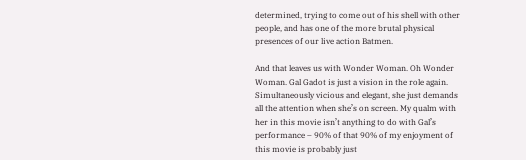determined, trying to come out of his shell with other people, and has one of the more brutal physical presences of our live action Batmen.

And that leaves us with Wonder Woman. Oh Wonder Woman. Gal Gadot is just a vision in the role again. Simultaneously vicious and elegant, she just demands all the attention when she’s on screen. My qualm with her in this movie isn’t anything to do with Gal’s performance – 90% of that 90% of my enjoyment of this movie is probably just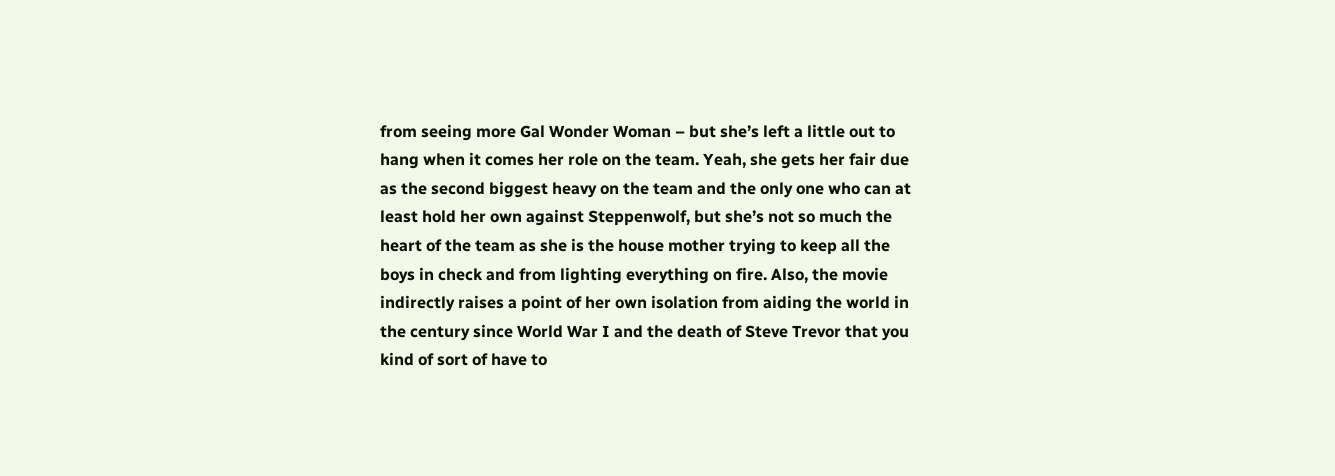from seeing more Gal Wonder Woman – but she’s left a little out to hang when it comes her role on the team. Yeah, she gets her fair due as the second biggest heavy on the team and the only one who can at least hold her own against Steppenwolf, but she’s not so much the heart of the team as she is the house mother trying to keep all the boys in check and from lighting everything on fire. Also, the movie indirectly raises a point of her own isolation from aiding the world in the century since World War I and the death of Steve Trevor that you kind of sort of have to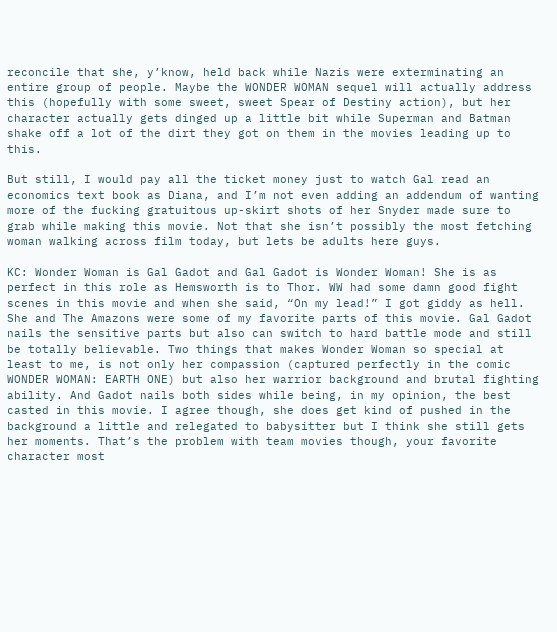reconcile that she, y’know, held back while Nazis were exterminating an entire group of people. Maybe the WONDER WOMAN sequel will actually address this (hopefully with some sweet, sweet Spear of Destiny action), but her character actually gets dinged up a little bit while Superman and Batman shake off a lot of the dirt they got on them in the movies leading up to this.

But still, I would pay all the ticket money just to watch Gal read an economics text book as Diana, and I’m not even adding an addendum of wanting more of the fucking gratuitous up-skirt shots of her Snyder made sure to grab while making this movie. Not that she isn’t possibly the most fetching woman walking across film today, but lets be adults here guys.

KC: Wonder Woman is Gal Gadot and Gal Gadot is Wonder Woman! She is as perfect in this role as Hemsworth is to Thor. WW had some damn good fight scenes in this movie and when she said, “On my lead!” I got giddy as hell. She and The Amazons were some of my favorite parts of this movie. Gal Gadot nails the sensitive parts but also can switch to hard battle mode and still be totally believable. Two things that makes Wonder Woman so special at least to me, is not only her compassion (captured perfectly in the comic WONDER WOMAN: EARTH ONE) but also her warrior background and brutal fighting ability. And Gadot nails both sides while being, in my opinion, the best casted in this movie. I agree though, she does get kind of pushed in the background a little and relegated to babysitter but I think she still gets her moments. That’s the problem with team movies though, your favorite character most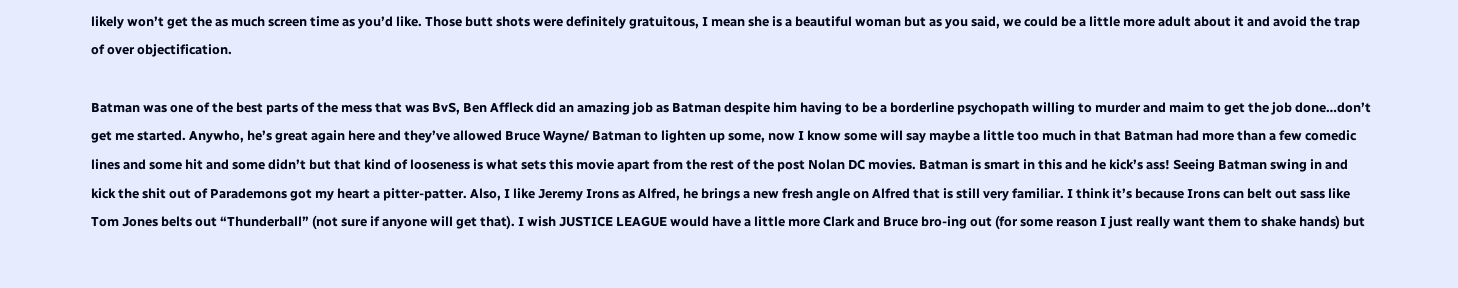likely won’t get the as much screen time as you’d like. Those butt shots were definitely gratuitous, I mean she is a beautiful woman but as you said, we could be a little more adult about it and avoid the trap of over objectification.

Batman was one of the best parts of the mess that was BvS, Ben Affleck did an amazing job as Batman despite him having to be a borderline psychopath willing to murder and maim to get the job done…don’t get me started. Anywho, he’s great again here and they’ve allowed Bruce Wayne/ Batman to lighten up some, now I know some will say maybe a little too much in that Batman had more than a few comedic lines and some hit and some didn’t but that kind of looseness is what sets this movie apart from the rest of the post Nolan DC movies. Batman is smart in this and he kick’s ass! Seeing Batman swing in and kick the shit out of Parademons got my heart a pitter-patter. Also, I like Jeremy Irons as Alfred, he brings a new fresh angle on Alfred that is still very familiar. I think it’s because Irons can belt out sass like Tom Jones belts out “Thunderball” (not sure if anyone will get that). I wish JUSTICE LEAGUE would have a little more Clark and Bruce bro-ing out (for some reason I just really want them to shake hands) but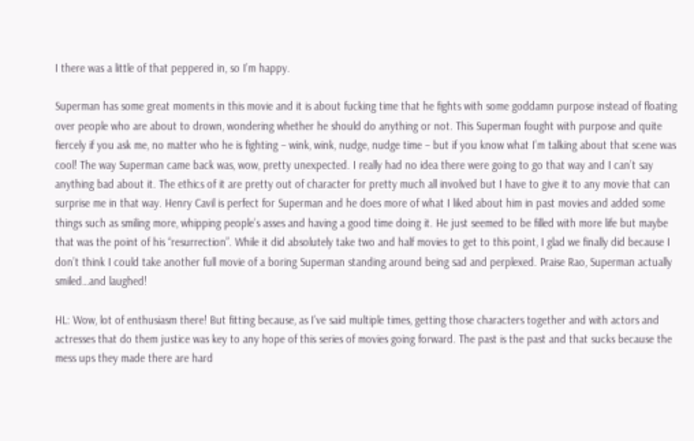I there was a little of that peppered in, so I’m happy.

Superman has some great moments in this movie and it is about fucking time that he fights with some goddamn purpose instead of floating over people who are about to drown, wondering whether he should do anything or not. This Superman fought with purpose and quite fiercely if you ask me, no matter who he is fighting – wink, wink, nudge, nudge time – but if you know what I’m talking about that scene was cool! The way Superman came back was, wow, pretty unexpected. I really had no idea there were going to go that way and I can’t say anything bad about it. The ethics of it are pretty out of character for pretty much all involved but I have to give it to any movie that can surprise me in that way. Henry Cavil is perfect for Superman and he does more of what I liked about him in past movies and added some things such as smiling more, whipping people’s asses and having a good time doing it. He just seemed to be filled with more life but maybe that was the point of his “resurrection”. While it did absolutely take two and half movies to get to this point, I glad we finally did because I don’t think I could take another full movie of a boring Superman standing around being sad and perplexed. Praise Rao, Superman actually smiled…and laughed!

HL: Wow, lot of enthusiasm there! But fitting because, as I’ve said multiple times, getting those characters together and with actors and actresses that do them justice was key to any hope of this series of movies going forward. The past is the past and that sucks because the mess ups they made there are hard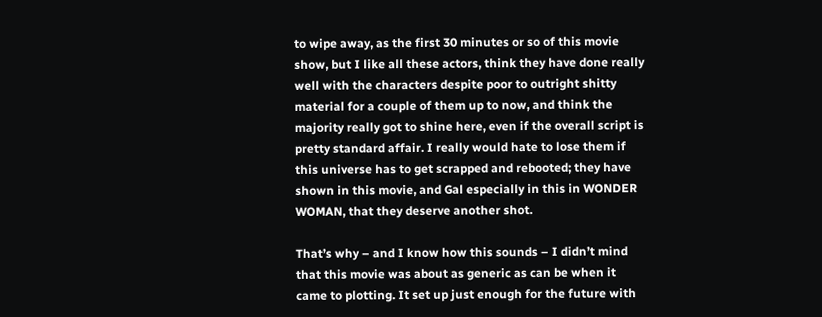to wipe away, as the first 30 minutes or so of this movie show, but I like all these actors, think they have done really well with the characters despite poor to outright shitty material for a couple of them up to now, and think the majority really got to shine here, even if the overall script is pretty standard affair. I really would hate to lose them if this universe has to get scrapped and rebooted; they have shown in this movie, and Gal especially in this in WONDER WOMAN, that they deserve another shot.

That’s why – and I know how this sounds – I didn’t mind that this movie was about as generic as can be when it came to plotting. It set up just enough for the future with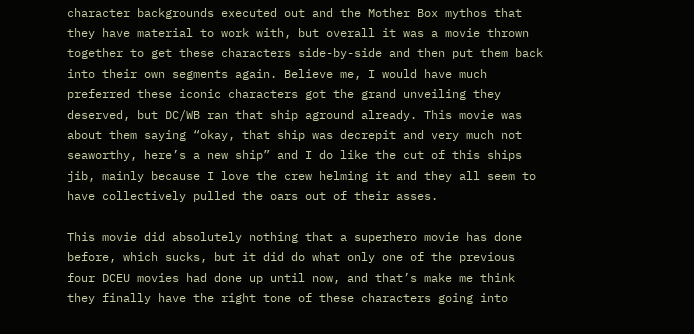character backgrounds executed out and the Mother Box mythos that they have material to work with, but overall it was a movie thrown together to get these characters side-by-side and then put them back into their own segments again. Believe me, I would have much preferred these iconic characters got the grand unveiling they deserved, but DC/WB ran that ship aground already. This movie was about them saying “okay, that ship was decrepit and very much not seaworthy, here’s a new ship” and I do like the cut of this ships jib, mainly because I love the crew helming it and they all seem to have collectively pulled the oars out of their asses.

This movie did absolutely nothing that a superhero movie has done before, which sucks, but it did do what only one of the previous four DCEU movies had done up until now, and that’s make me think they finally have the right tone of these characters going into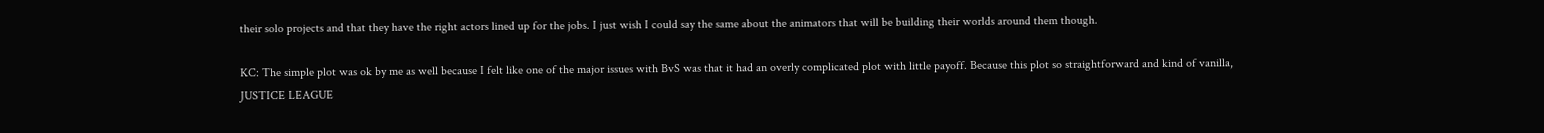their solo projects and that they have the right actors lined up for the jobs. I just wish I could say the same about the animators that will be building their worlds around them though.

KC: The simple plot was ok by me as well because I felt like one of the major issues with BvS was that it had an overly complicated plot with little payoff. Because this plot so straightforward and kind of vanilla, JUSTICE LEAGUE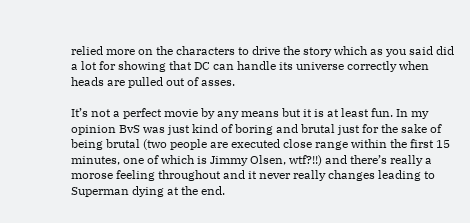relied more on the characters to drive the story which as you said did a lot for showing that DC can handle its universe correctly when heads are pulled out of asses.

It’s not a perfect movie by any means but it is at least fun. In my opinion BvS was just kind of boring and brutal just for the sake of being brutal (two people are executed close range within the first 15 minutes, one of which is Jimmy Olsen, wtf?!!) and there’s really a morose feeling throughout and it never really changes leading to Superman dying at the end.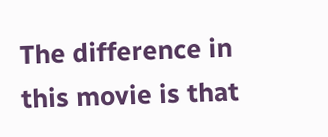The difference in this movie is that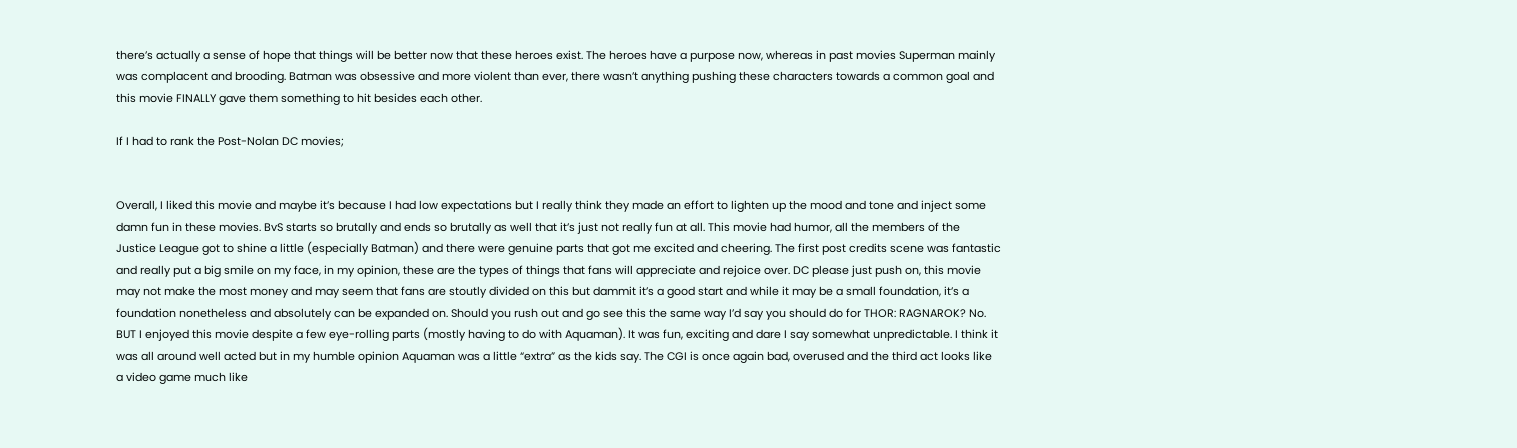there’s actually a sense of hope that things will be better now that these heroes exist. The heroes have a purpose now, whereas in past movies Superman mainly was complacent and brooding. Batman was obsessive and more violent than ever, there wasn’t anything pushing these characters towards a common goal and this movie FINALLY gave them something to hit besides each other.

If I had to rank the Post-Nolan DC movies;


Overall, I liked this movie and maybe it’s because I had low expectations but I really think they made an effort to lighten up the mood and tone and inject some damn fun in these movies. BvS starts so brutally and ends so brutally as well that it’s just not really fun at all. This movie had humor, all the members of the Justice League got to shine a little (especially Batman) and there were genuine parts that got me excited and cheering. The first post credits scene was fantastic and really put a big smile on my face, in my opinion, these are the types of things that fans will appreciate and rejoice over. DC please just push on, this movie may not make the most money and may seem that fans are stoutly divided on this but dammit it’s a good start and while it may be a small foundation, it’s a foundation nonetheless and absolutely can be expanded on. Should you rush out and go see this the same way I’d say you should do for THOR: RAGNAROK? No. BUT I enjoyed this movie despite a few eye-rolling parts (mostly having to do with Aquaman). It was fun, exciting and dare I say somewhat unpredictable. I think it was all around well acted but in my humble opinion Aquaman was a little “extra” as the kids say. The CGI is once again bad, overused and the third act looks like a video game much like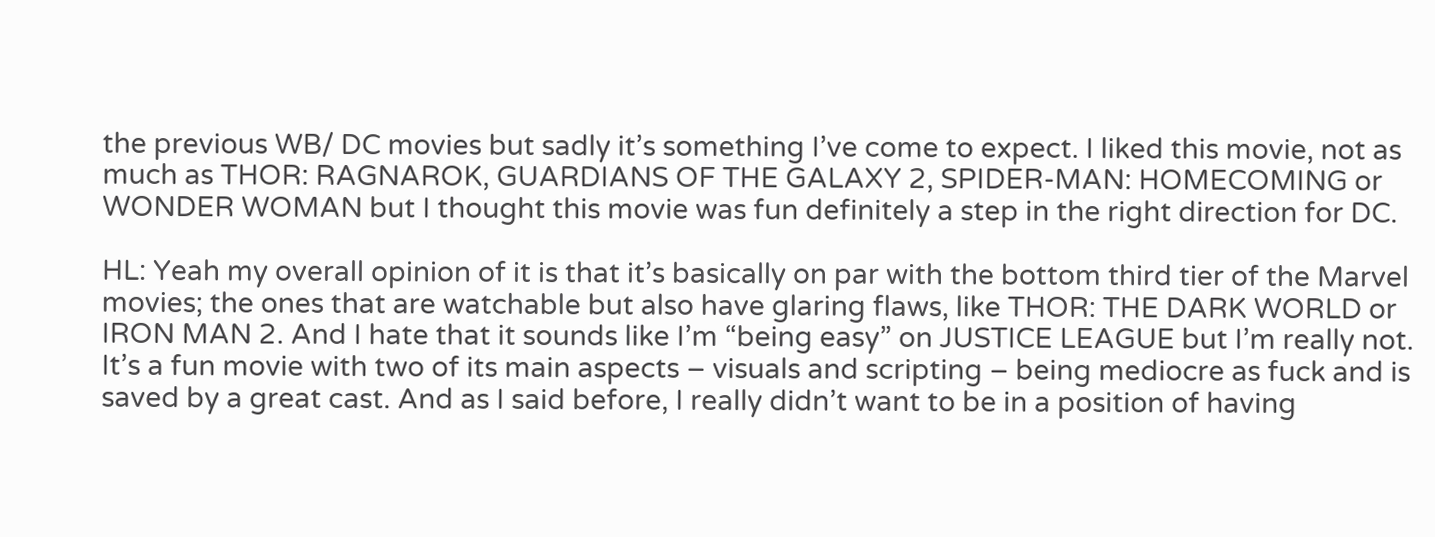the previous WB/ DC movies but sadly it’s something I’ve come to expect. I liked this movie, not as much as THOR: RAGNAROK, GUARDIANS OF THE GALAXY 2, SPIDER-MAN: HOMECOMING or WONDER WOMAN but I thought this movie was fun definitely a step in the right direction for DC.

HL: Yeah my overall opinion of it is that it’s basically on par with the bottom third tier of the Marvel movies; the ones that are watchable but also have glaring flaws, like THOR: THE DARK WORLD or IRON MAN 2. And I hate that it sounds like I’m “being easy” on JUSTICE LEAGUE but I’m really not. It’s a fun movie with two of its main aspects – visuals and scripting – being mediocre as fuck and is saved by a great cast. And as I said before, I really didn’t want to be in a position of having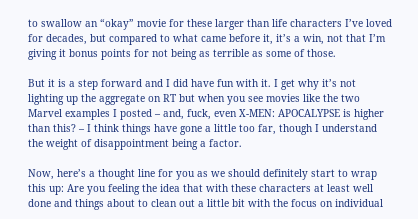to swallow an “okay” movie for these larger than life characters I’ve loved for decades, but compared to what came before it, it’s a win, not that I’m giving it bonus points for not being as terrible as some of those.

But it is a step forward and I did have fun with it. I get why it’s not lighting up the aggregate on RT but when you see movies like the two Marvel examples I posted – and, fuck, even X-MEN: APOCALYPSE is higher than this? – I think things have gone a little too far, though I understand the weight of disappointment being a factor.

Now, here’s a thought line for you as we should definitely start to wrap this up: Are you feeling the idea that with these characters at least well done and things about to clean out a little bit with the focus on individual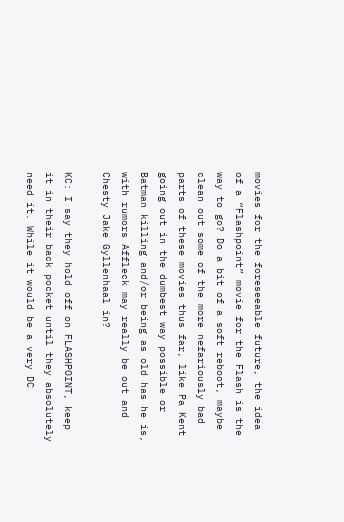movies for the foreseeable future, the idea of a “Flashpoint” movie for the Flash is the way to go? Do a bit of a soft reboot, maybe clean out some of the more nefariously bad parts of these movies thus far, like Pa Kent going out in the dumbest way possible or Batman killing and/or being as old has he is, with rumors Affleck may really be out and Chesty Jake Gyllenhaal in?

KC: I say they hold off on FLASHPOINT, keep it in their back pocket until they absolutely need it. While it would be a very DC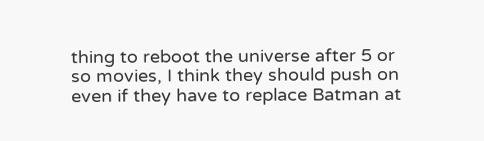thing to reboot the universe after 5 or so movies, I think they should push on even if they have to replace Batman at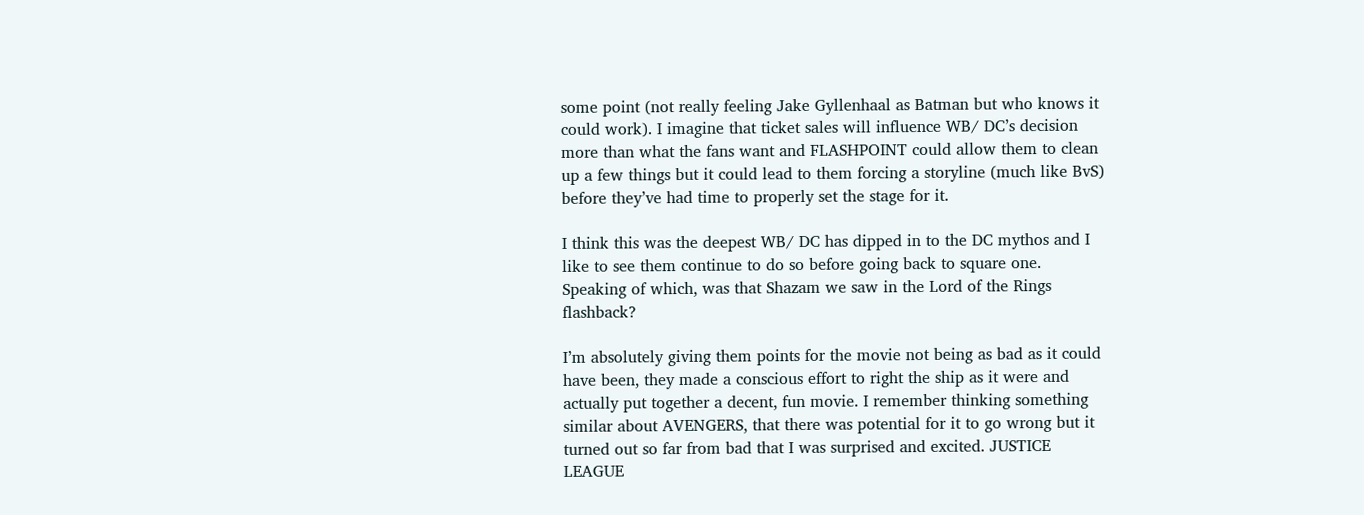some point (not really feeling Jake Gyllenhaal as Batman but who knows it could work). I imagine that ticket sales will influence WB/ DC’s decision more than what the fans want and FLASHPOINT could allow them to clean up a few things but it could lead to them forcing a storyline (much like BvS) before they’ve had time to properly set the stage for it.

I think this was the deepest WB/ DC has dipped in to the DC mythos and I like to see them continue to do so before going back to square one. Speaking of which, was that Shazam we saw in the Lord of the Rings flashback?

I’m absolutely giving them points for the movie not being as bad as it could have been, they made a conscious effort to right the ship as it were and actually put together a decent, fun movie. I remember thinking something similar about AVENGERS, that there was potential for it to go wrong but it turned out so far from bad that I was surprised and excited. JUSTICE LEAGUE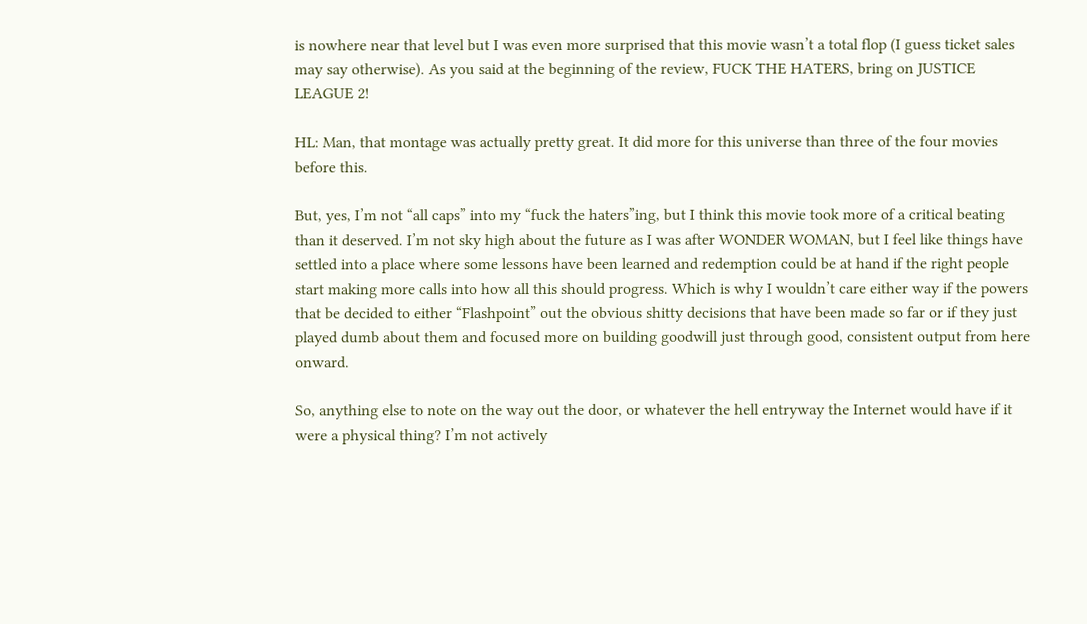is nowhere near that level but I was even more surprised that this movie wasn’t a total flop (I guess ticket sales may say otherwise). As you said at the beginning of the review, FUCK THE HATERS, bring on JUSTICE LEAGUE 2!

HL: Man, that montage was actually pretty great. It did more for this universe than three of the four movies before this.

But, yes, I’m not “all caps” into my “fuck the haters”ing, but I think this movie took more of a critical beating than it deserved. I’m not sky high about the future as I was after WONDER WOMAN, but I feel like things have settled into a place where some lessons have been learned and redemption could be at hand if the right people start making more calls into how all this should progress. Which is why I wouldn’t care either way if the powers that be decided to either “Flashpoint” out the obvious shitty decisions that have been made so far or if they just played dumb about them and focused more on building goodwill just through good, consistent output from here onward.

So, anything else to note on the way out the door, or whatever the hell entryway the Internet would have if it were a physical thing? I’m not actively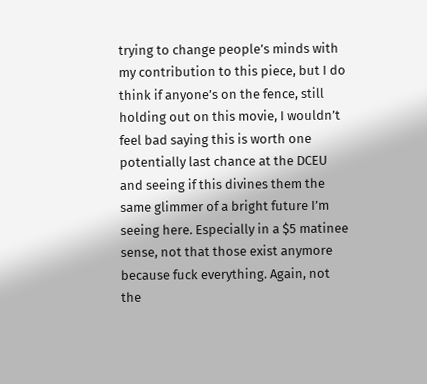trying to change people’s minds with my contribution to this piece, but I do think if anyone’s on the fence, still holding out on this movie, I wouldn’t feel bad saying this is worth one potentially last chance at the DCEU and seeing if this divines them the same glimmer of a bright future I’m seeing here. Especially in a $5 matinee sense, not that those exist anymore because fuck everything. Again, not the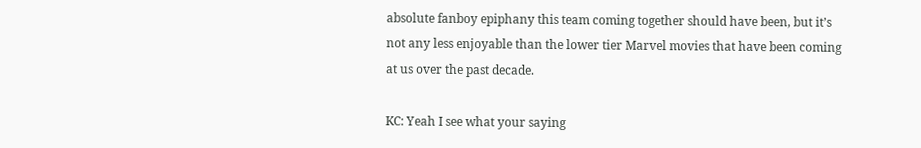absolute fanboy epiphany this team coming together should have been, but it’s not any less enjoyable than the lower tier Marvel movies that have been coming at us over the past decade.

KC: Yeah I see what your saying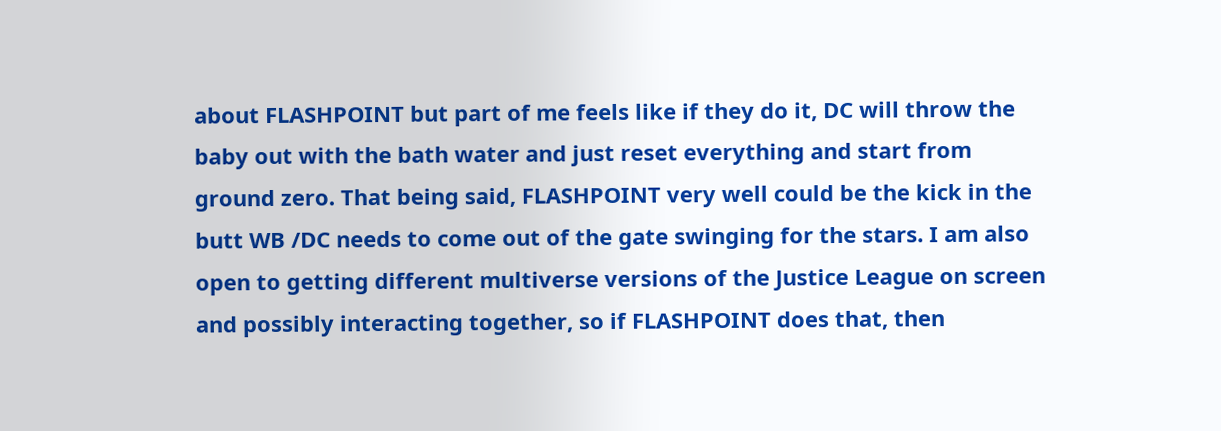about FLASHPOINT but part of me feels like if they do it, DC will throw the baby out with the bath water and just reset everything and start from ground zero. That being said, FLASHPOINT very well could be the kick in the butt WB /DC needs to come out of the gate swinging for the stars. I am also open to getting different multiverse versions of the Justice League on screen and possibly interacting together, so if FLASHPOINT does that, then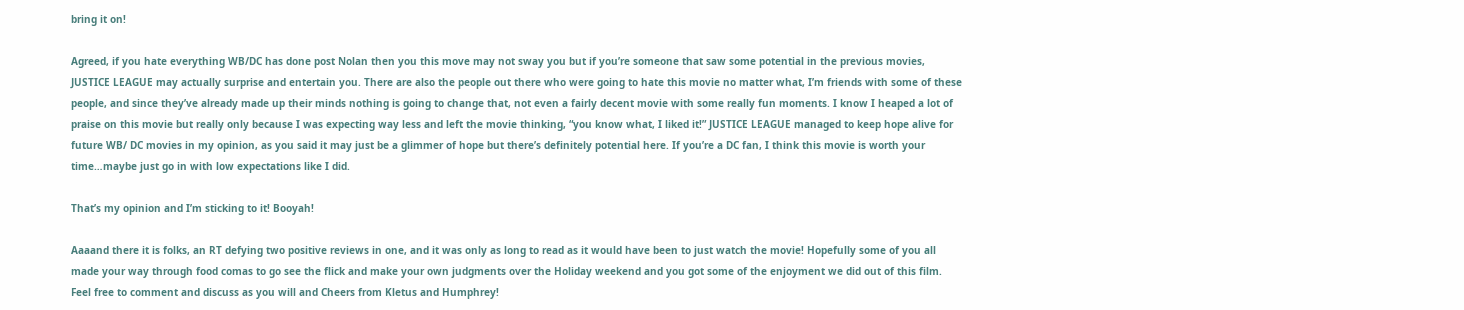bring it on!

Agreed, if you hate everything WB/DC has done post Nolan then you this move may not sway you but if you’re someone that saw some potential in the previous movies, JUSTICE LEAGUE may actually surprise and entertain you. There are also the people out there who were going to hate this movie no matter what, I’m friends with some of these people, and since they’ve already made up their minds nothing is going to change that, not even a fairly decent movie with some really fun moments. I know I heaped a lot of praise on this movie but really only because I was expecting way less and left the movie thinking, “you know what, I liked it!” JUSTICE LEAGUE managed to keep hope alive for future WB/ DC movies in my opinion, as you said it may just be a glimmer of hope but there’s definitely potential here. If you’re a DC fan, I think this movie is worth your time…maybe just go in with low expectations like I did.

That’s my opinion and I’m sticking to it! Booyah!

Aaaand there it is folks, an RT defying two positive reviews in one, and it was only as long to read as it would have been to just watch the movie! Hopefully some of you all made your way through food comas to go see the flick and make your own judgments over the Holiday weekend and you got some of the enjoyment we did out of this film. Feel free to comment and discuss as you will and Cheers from Kletus and Humphrey!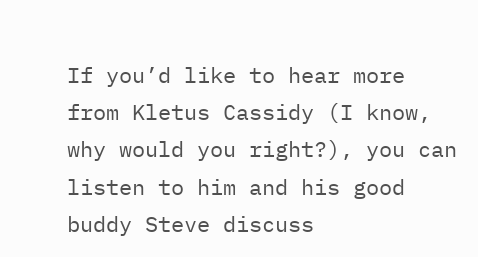If you’d like to hear more from Kletus Cassidy (I know, why would you right?), you can listen to him and his good buddy Steve discuss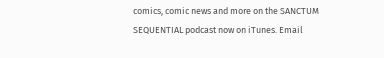comics, comic news and more on the SANCTUM SEQUENTIAL podcast now on iTunes. Email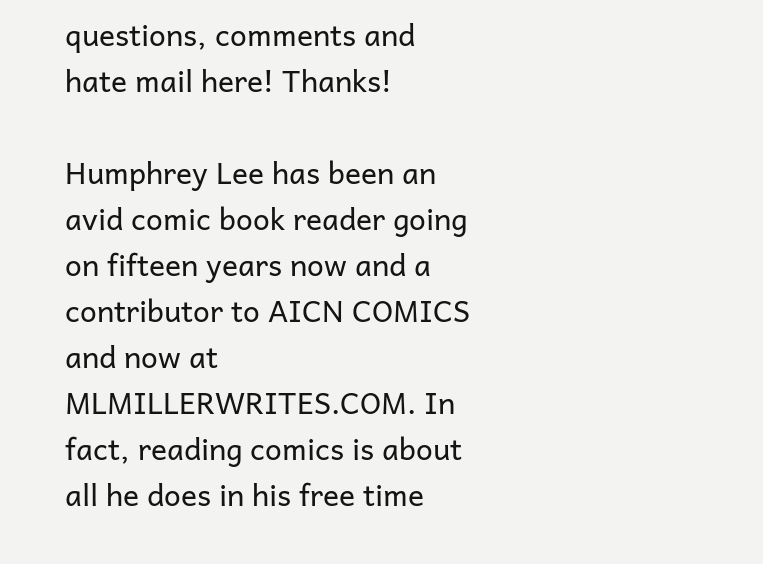questions, comments and hate mail here! Thanks!

Humphrey Lee has been an avid comic book reader going on fifteen years now and a contributor to AICN COMICS and now at MLMILLERWRITES.COM. In fact, reading comics is about all he does in his free time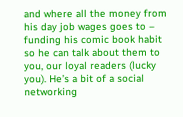and where all the money from his day job wages goes to – funding his comic book habit so he can talk about them to you, our loyal readers (lucky you). He’s a bit of a social networking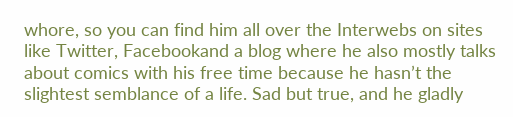whore, so you can find him all over the Interwebs on sites like Twitter, Facebookand a blog where he also mostly talks about comics with his free time because he hasn’t the slightest semblance of a life. Sad but true, and he gladly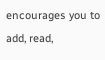encourages you to add, read,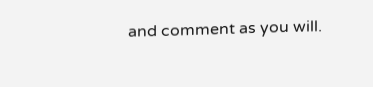and comment as you will.